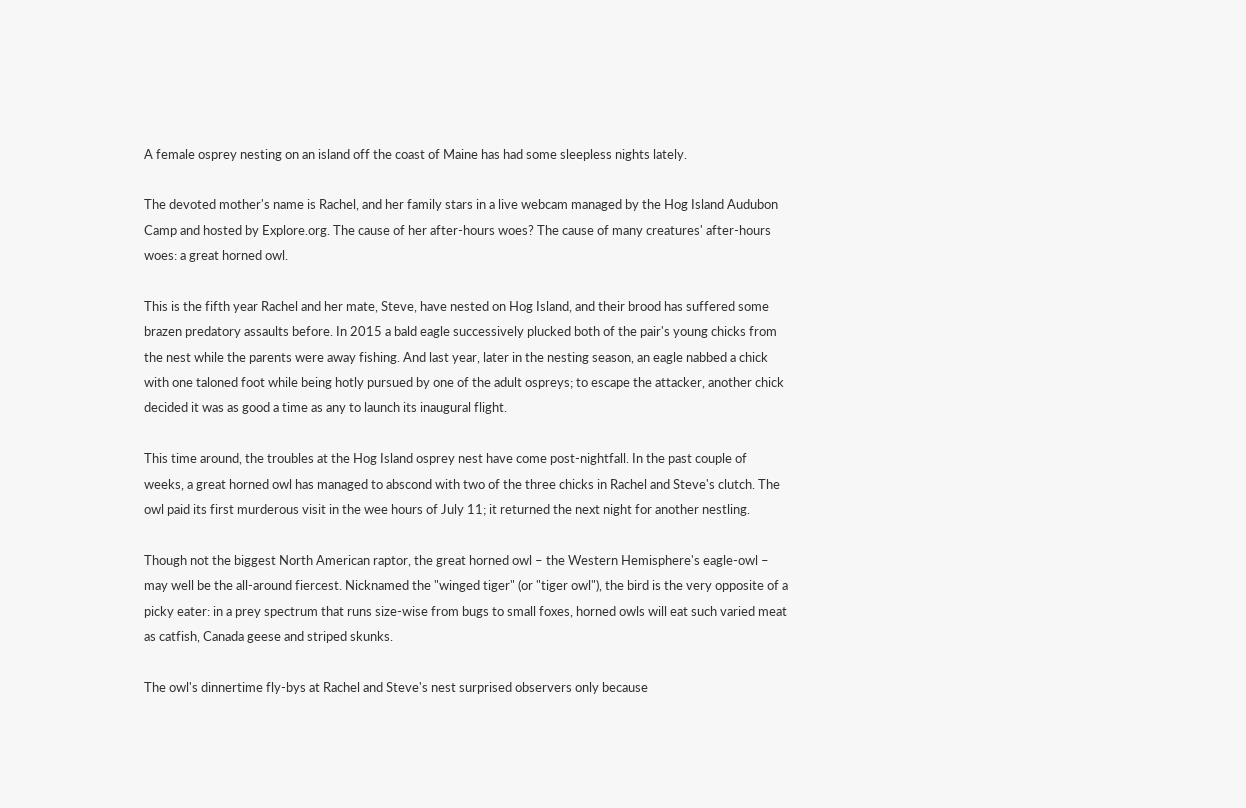A female osprey nesting on an island off the coast of Maine has had some sleepless nights lately.

The devoted mother's name is Rachel, and her family stars in a live webcam managed by the Hog Island Audubon Camp and hosted by Explore.org. The cause of her after-hours woes? The cause of many creatures' after-hours woes: a great horned owl.

This is the fifth year Rachel and her mate, Steve, have nested on Hog Island, and their brood has suffered some brazen predatory assaults before. In 2015 a bald eagle successively plucked both of the pair's young chicks from the nest while the parents were away fishing. And last year, later in the nesting season, an eagle nabbed a chick with one taloned foot while being hotly pursued by one of the adult ospreys; to escape the attacker, another chick decided it was as good a time as any to launch its inaugural flight.

This time around, the troubles at the Hog Island osprey nest have come post-nightfall. In the past couple of weeks, a great horned owl has managed to abscond with two of the three chicks in Rachel and Steve's clutch. The owl paid its first murderous visit in the wee hours of July 11; it returned the next night for another nestling.

Though not the biggest North American raptor, the great horned owl – the Western Hemisphere's eagle-owl – may well be the all-around fiercest. Nicknamed the "winged tiger" (or "tiger owl"), the bird is the very opposite of a picky eater: in a prey spectrum that runs size-wise from bugs to small foxes, horned owls will eat such varied meat as catfish, Canada geese and striped skunks.

The owl's dinnertime fly-bys at Rachel and Steve's nest surprised observers only because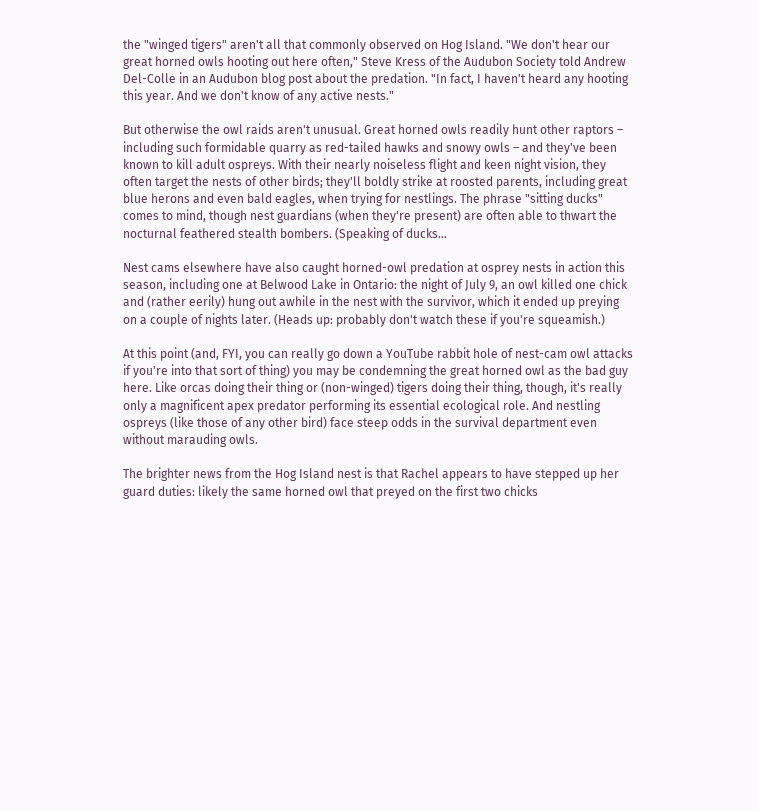the "winged tigers" aren't all that commonly observed on Hog Island. "We don't hear our great horned owls hooting out here often," Steve Kress of the Audubon Society told Andrew Del-Colle in an Audubon blog post about the predation. "In fact, I haven't heard any hooting this year. And we don't know of any active nests."

But otherwise the owl raids aren't unusual. Great horned owls readily hunt other raptors – including such formidable quarry as red-tailed hawks and snowy owls – and they've been known to kill adult ospreys. With their nearly noiseless flight and keen night vision, they often target the nests of other birds; they'll boldly strike at roosted parents, including great blue herons and even bald eagles, when trying for nestlings. The phrase "sitting ducks" comes to mind, though nest guardians (when they're present) are often able to thwart the nocturnal feathered stealth bombers. (Speaking of ducks…

Nest cams elsewhere have also caught horned-owl predation at osprey nests in action this season, including one at Belwood Lake in Ontario: the night of July 9, an owl killed one chick and (rather eerily) hung out awhile in the nest with the survivor, which it ended up preying on a couple of nights later. (Heads up: probably don't watch these if you're squeamish.)

At this point (and, FYI, you can really go down a YouTube rabbit hole of nest-cam owl attacks if you're into that sort of thing) you may be condemning the great horned owl as the bad guy here. Like orcas doing their thing or (non-winged) tigers doing their thing, though, it's really only a magnificent apex predator performing its essential ecological role. And nestling ospreys (like those of any other bird) face steep odds in the survival department even without marauding owls.

The brighter news from the Hog Island nest is that Rachel appears to have stepped up her guard duties: likely the same horned owl that preyed on the first two chicks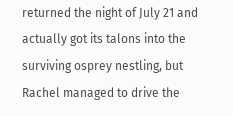returned the night of July 21 and actually got its talons into the surviving osprey nestling, but Rachel managed to drive the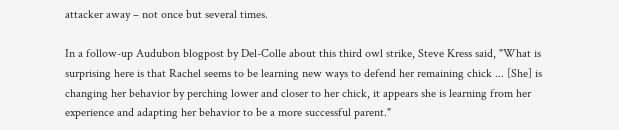attacker away – not once but several times.

In a follow-up Audubon blogpost by Del-Colle about this third owl strike, Steve Kress said, "What is surprising here is that Rachel seems to be learning new ways to defend her remaining chick ... [She] is changing her behavior by perching lower and closer to her chick, it appears she is learning from her experience and adapting her behavior to be a more successful parent."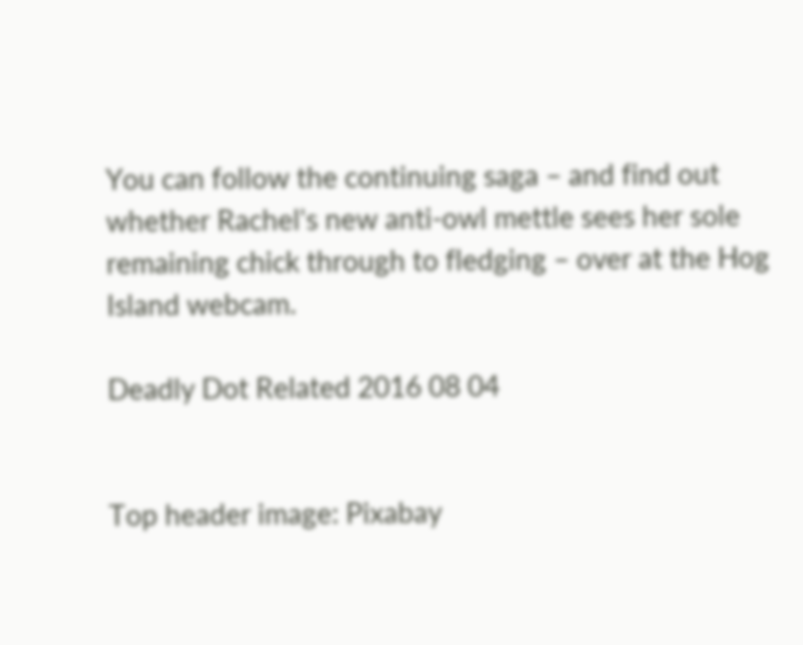You can follow the continuing saga – and find out whether Rachel's new anti-owl mettle sees her sole remaining chick through to fledging – over at the Hog Island webcam.

Deadly Dot Related 2016 08 04


Top header image: Pixabay